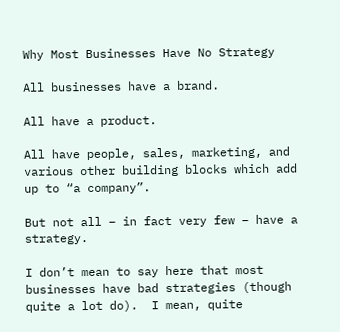Why Most Businesses Have No Strategy

All businesses have a brand.

All have a product.

All have people, sales, marketing, and various other building blocks which add up to “a company”.

But not all – in fact very few – have a strategy.

I don’t mean to say here that most businesses have bad strategies (though quite a lot do).  I mean, quite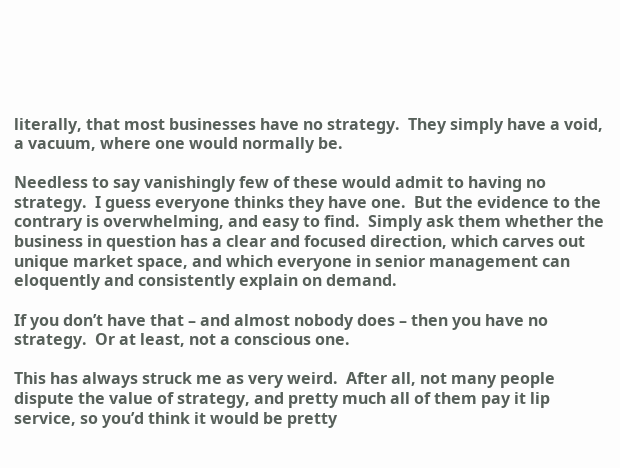literally, that most businesses have no strategy.  They simply have a void, a vacuum, where one would normally be.

Needless to say vanishingly few of these would admit to having no strategy.  I guess everyone thinks they have one.  But the evidence to the contrary is overwhelming, and easy to find.  Simply ask them whether the business in question has a clear and focused direction, which carves out unique market space, and which everyone in senior management can eloquently and consistently explain on demand.

If you don’t have that – and almost nobody does – then you have no strategy.  Or at least, not a conscious one.

This has always struck me as very weird.  After all, not many people dispute the value of strategy, and pretty much all of them pay it lip service, so you’d think it would be pretty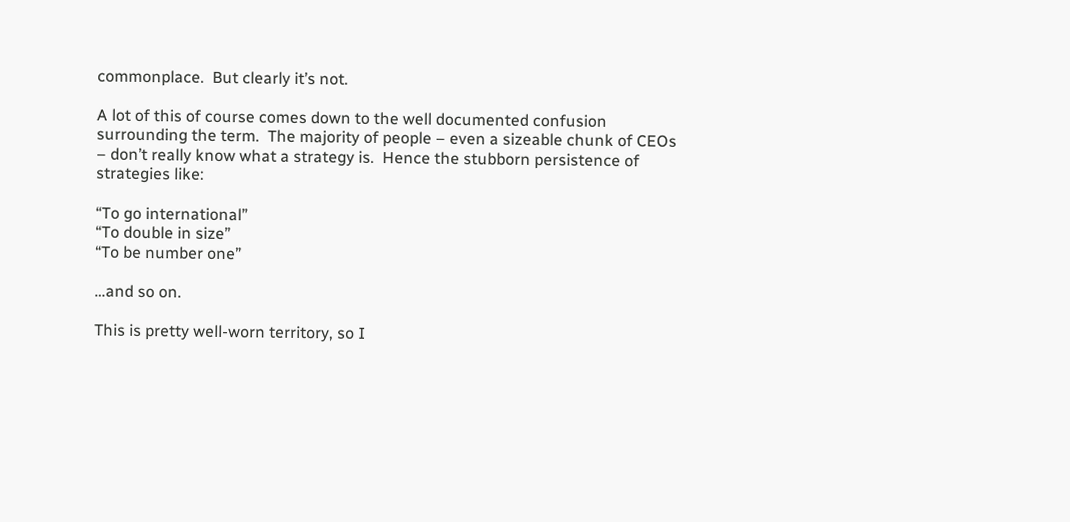commonplace.  But clearly it’s not.

A lot of this of course comes down to the well documented confusion surrounding the term.  The majority of people – even a sizeable chunk of CEOs – don’t really know what a strategy is.  Hence the stubborn persistence of strategies like:

“To go international”
“To double in size”
“To be number one”

…and so on.

This is pretty well-worn territory, so I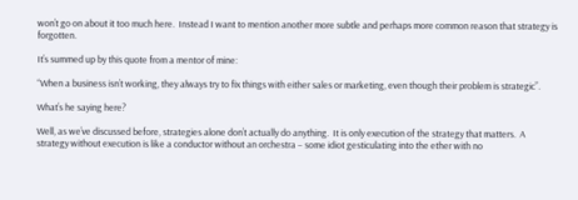won’t go on about it too much here.  Instead I want to mention another more subtle and perhaps more common reason that strategy is forgotten.

It’s summed up by this quote from a mentor of mine:

“When a business isn’t working, they always try to fix things with either sales or marketing, even though their problem is strategic”.

What’s he saying here?

Well, as we’ve discussed before, strategies alone don’t actually do anything.  It is only execution of the strategy that matters.  A strategy without execution is like a conductor without an orchestra – some idiot gesticulating into the ether with no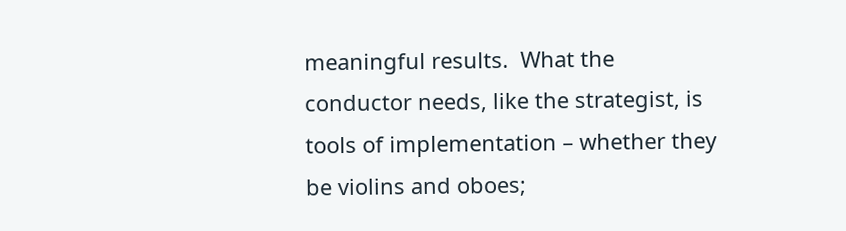meaningful results.  What the conductor needs, like the strategist, is tools of implementation – whether they be violins and oboes;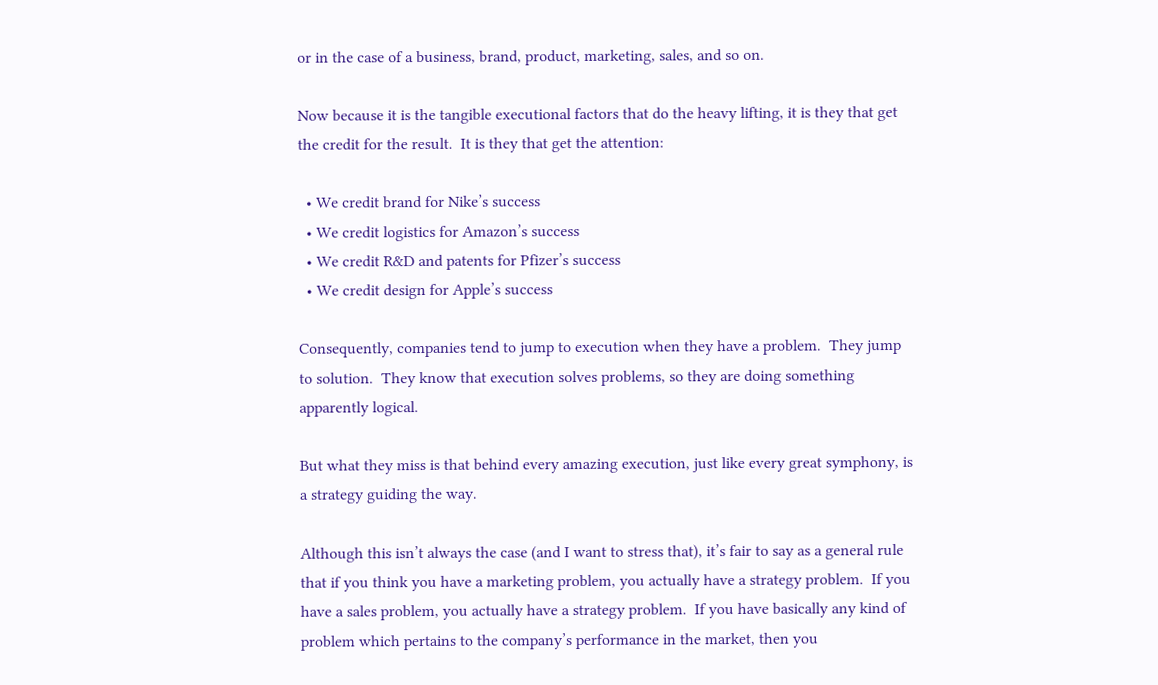or in the case of a business, brand, product, marketing, sales, and so on.

Now because it is the tangible executional factors that do the heavy lifting, it is they that get the credit for the result.  It is they that get the attention:

  • We credit brand for Nike’s success
  • We credit logistics for Amazon’s success
  • We credit R&D and patents for Pfizer’s success
  • We credit design for Apple’s success

Consequently, companies tend to jump to execution when they have a problem.  They jump to solution.  They know that execution solves problems, so they are doing something apparently logical.

But what they miss is that behind every amazing execution, just like every great symphony, is a strategy guiding the way.

Although this isn’t always the case (and I want to stress that), it’s fair to say as a general rule that if you think you have a marketing problem, you actually have a strategy problem.  If you have a sales problem, you actually have a strategy problem.  If you have basically any kind of problem which pertains to the company’s performance in the market, then you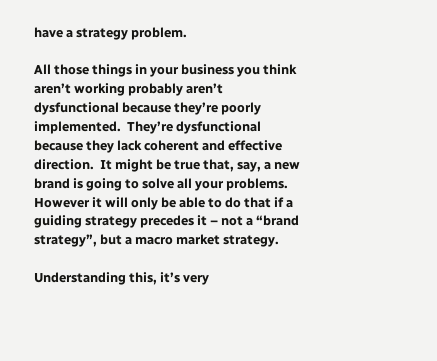have a strategy problem.

All those things in your business you think aren’t working probably aren’t dysfunctional because they’re poorly implemented.  They’re dysfunctional because they lack coherent and effective direction.  It might be true that, say, a new brand is going to solve all your problems.  However it will only be able to do that if a guiding strategy precedes it – not a “brand strategy”, but a macro market strategy.

Understanding this, it’s very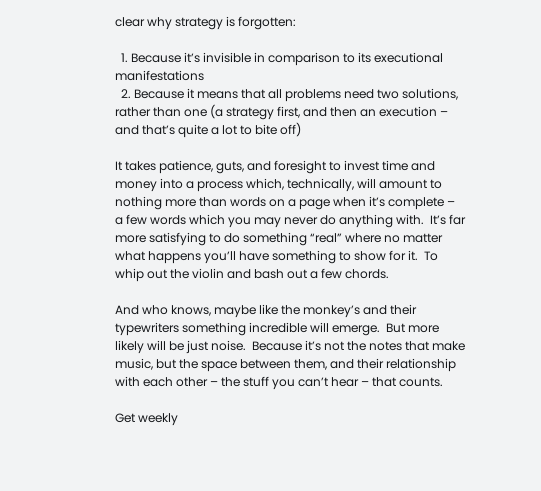clear why strategy is forgotten:

  1. Because it’s invisible in comparison to its executional manifestations
  2. Because it means that all problems need two solutions, rather than one (a strategy first, and then an execution – and that’s quite a lot to bite off)

It takes patience, guts, and foresight to invest time and money into a process which, technically, will amount to nothing more than words on a page when it’s complete – a few words which you may never do anything with.  It’s far more satisfying to do something “real” where no matter what happens you’ll have something to show for it.  To whip out the violin and bash out a few chords.

And who knows, maybe like the monkey’s and their typewriters something incredible will emerge.  But more likely will be just noise.  Because it’s not the notes that make music, but the space between them, and their relationship with each other – the stuff you can’t hear – that counts.

Get weekly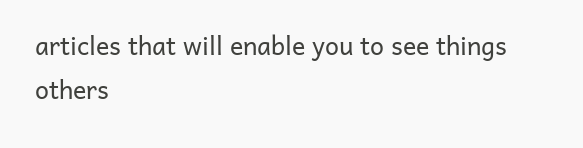articles that will enable you to see things others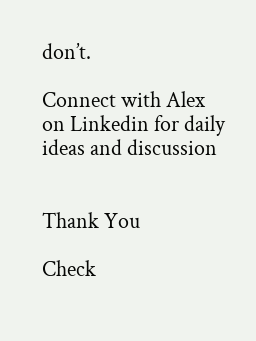don’t.

Connect with Alex on Linkedin for daily ideas and discussion


Thank You

Check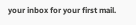your inbox for your first mail.